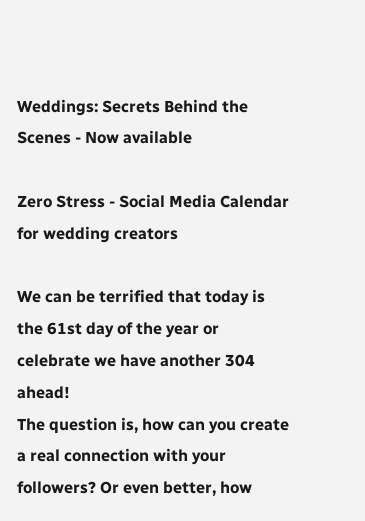Weddings: Secrets Behind the Scenes - Now available

Zero Stress - Social Media Calendar for wedding creators

We can be terrified that today is the 61st day of the year or celebrate we have another 304 ahead!
The question is, how can you create a real connection with your followers? Or even better, how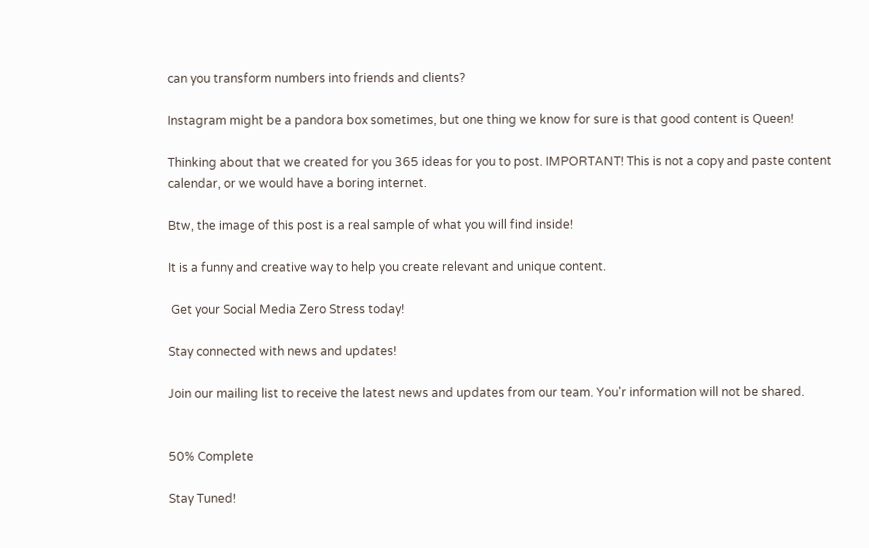can you transform numbers into friends and clients?

Instagram might be a pandora box sometimes, but one thing we know for sure is that good content is Queen!

Thinking about that we created for you 365 ideas for you to post. IMPORTANT! This is not a copy and paste content calendar, or we would have a boring internet.

Btw, the image of this post is a real sample of what you will find inside!

It is a funny and creative way to help you create relevant and unique content.

 Get your Social Media Zero Stress today!

Stay connected with news and updates!

Join our mailing list to receive the latest news and updates from our team. You'r information will not be shared.


50% Complete

Stay Tuned!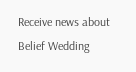Receive news about Belief Wedding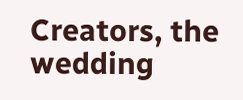Creators, the wedding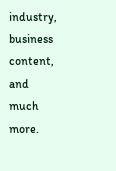industry, business content, and much more.